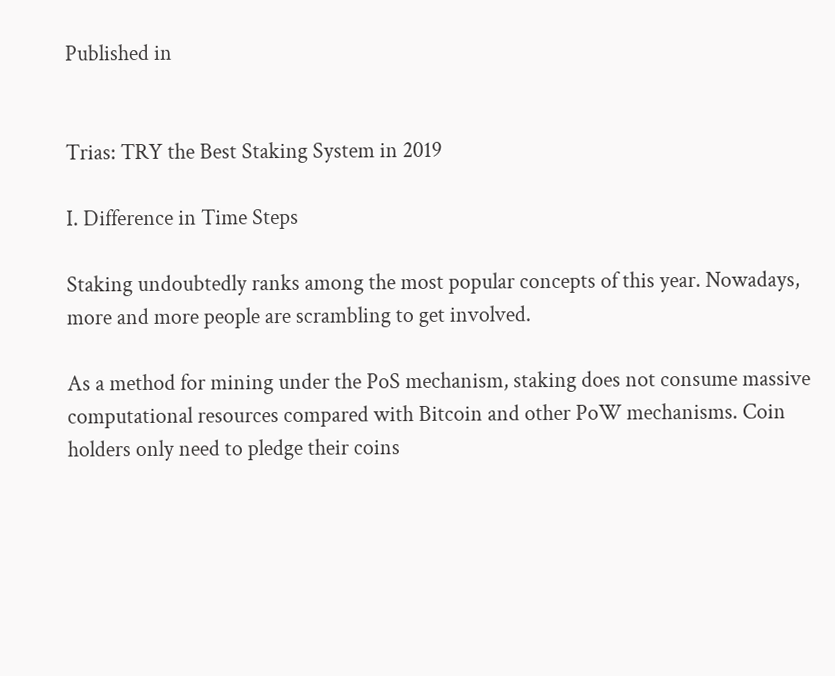Published in


Trias: TRY the Best Staking System in 2019

I. Difference in Time Steps

Staking undoubtedly ranks among the most popular concepts of this year. Nowadays, more and more people are scrambling to get involved.

As a method for mining under the PoS mechanism, staking does not consume massive computational resources compared with Bitcoin and other PoW mechanisms. Coin holders only need to pledge their coins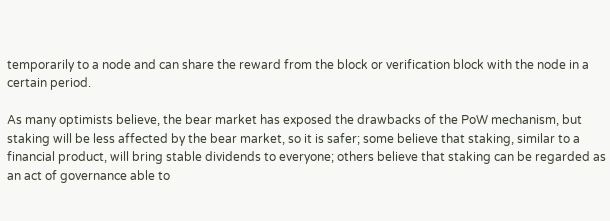temporarily to a node and can share the reward from the block or verification block with the node in a certain period.

As many optimists believe, the bear market has exposed the drawbacks of the PoW mechanism, but staking will be less affected by the bear market, so it is safer; some believe that staking, similar to a financial product, will bring stable dividends to everyone; others believe that staking can be regarded as an act of governance able to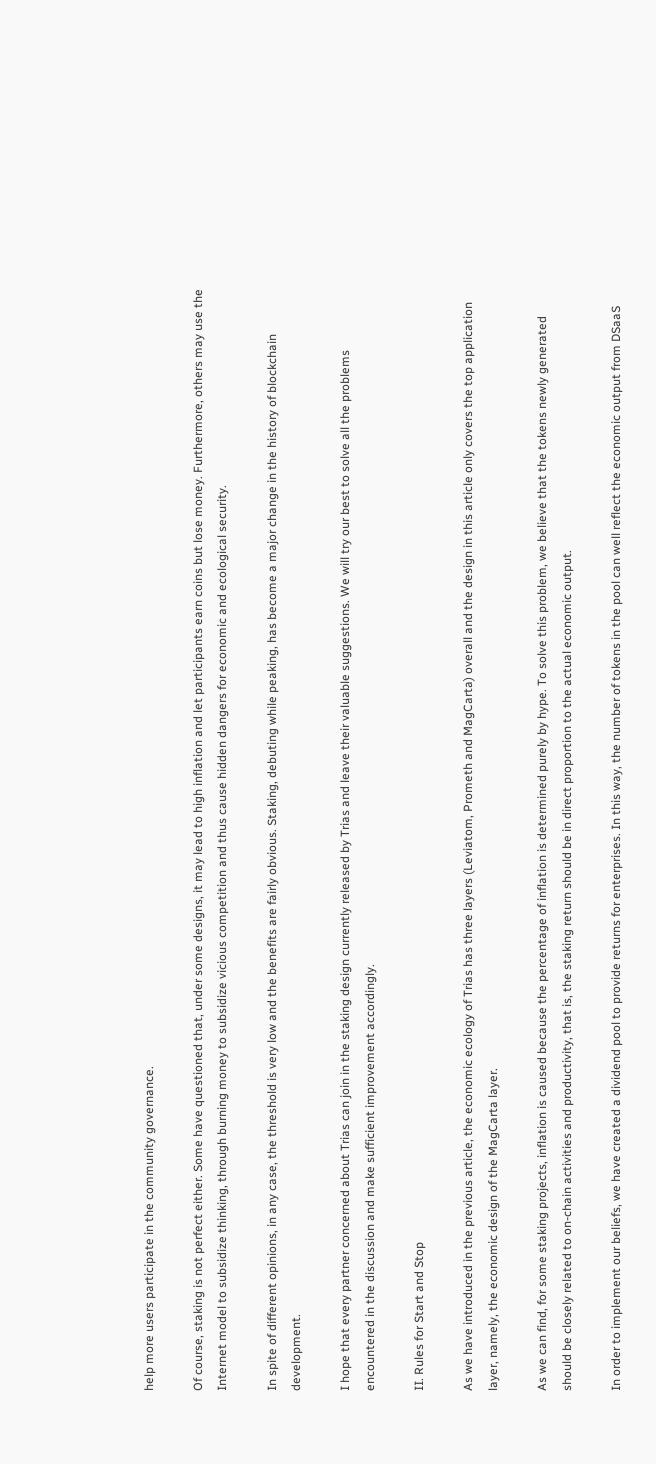help more users participate in the community governance.

Of course, staking is not perfect either. Some have questioned that, under some designs, it may lead to high inflation and let participants earn coins but lose money. Furthermore, others may use the Internet model to subsidize thinking, through burning money to subsidize vicious competition and thus cause hidden dangers for economic and ecological security.

In spite of different opinions, in any case, the threshold is very low and the benefits are fairly obvious. Staking, debuting while peaking, has become a major change in the history of blockchain development.

I hope that every partner concerned about Trias can join in the staking design currently released by Trias and leave their valuable suggestions. We will try our best to solve all the problems encountered in the discussion and make sufficient improvement accordingly.

II. Rules for Start and Stop

As we have introduced in the previous article, the economic ecology of Trias has three layers (Leviatom, Prometh and MagCarta) overall and the design in this article only covers the top application layer, namely, the economic design of the MagCarta layer.

As we can find, for some staking projects, inflation is caused because the percentage of inflation is determined purely by hype. To solve this problem, we believe that the tokens newly generated should be closely related to on-chain activities and productivity, that is, the staking return should be in direct proportion to the actual economic output.

In order to implement our beliefs, we have created a dividend pool to provide returns for enterprises. In this way, the number of tokens in the pool can well reflect the economic output from DSaaS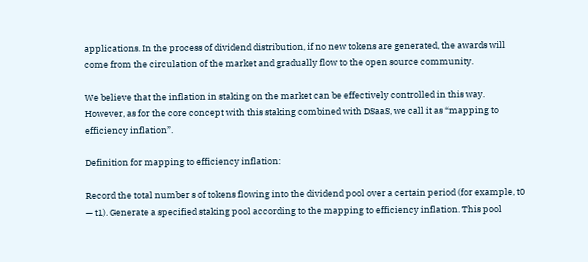applications. In the process of dividend distribution, if no new tokens are generated, the awards will come from the circulation of the market and gradually flow to the open source community.

We believe that the inflation in staking on the market can be effectively controlled in this way. However, as for the core concept with this staking combined with DSaaS, we call it as “mapping to efficiency inflation”.

Definition for mapping to efficiency inflation:

Record the total number s of tokens flowing into the dividend pool over a certain period (for example, t0 — t1). Generate a specified staking pool according to the mapping to efficiency inflation. This pool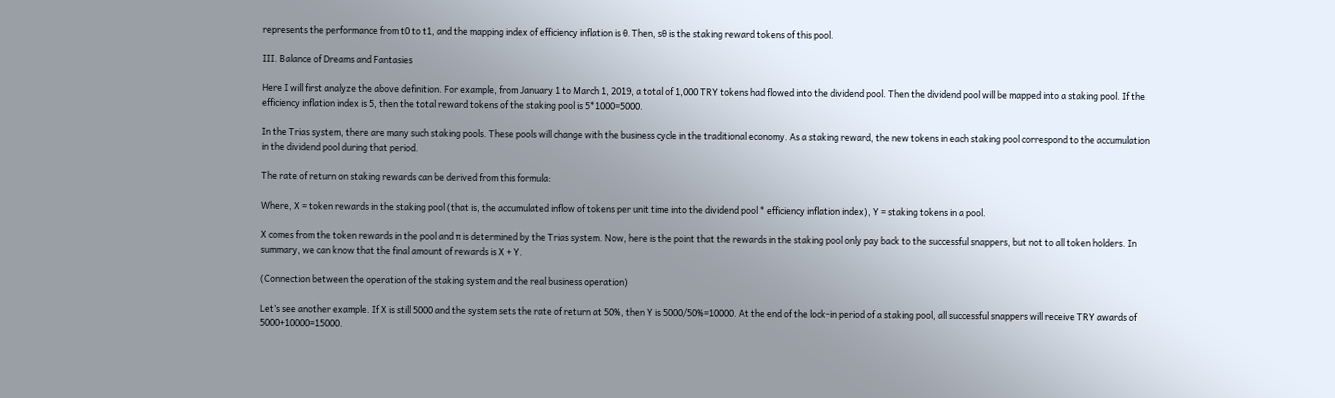represents the performance from t0 to t1, and the mapping index of efficiency inflation is θ. Then, sθ is the staking reward tokens of this pool.

III. Balance of Dreams and Fantasies

Here I will first analyze the above definition. For example, from January 1 to March 1, 2019, a total of 1,000 TRY tokens had flowed into the dividend pool. Then the dividend pool will be mapped into a staking pool. If the efficiency inflation index is 5, then the total reward tokens of the staking pool is 5*1000=5000.

In the Trias system, there are many such staking pools. These pools will change with the business cycle in the traditional economy. As a staking reward, the new tokens in each staking pool correspond to the accumulation in the dividend pool during that period.

The rate of return on staking rewards can be derived from this formula:

Where, X = token rewards in the staking pool (that is, the accumulated inflow of tokens per unit time into the dividend pool * efficiency inflation index), Y = staking tokens in a pool.

X comes from the token rewards in the pool and π is determined by the Trias system. Now, here is the point that the rewards in the staking pool only pay back to the successful snappers, but not to all token holders. In summary, we can know that the final amount of rewards is X + Y.

(Connection between the operation of the staking system and the real business operation)

Let’s see another example. If X is still 5000 and the system sets the rate of return at 50%, then Y is 5000/50%=10000. At the end of the lock-in period of a staking pool, all successful snappers will receive TRY awards of 5000+10000=15000.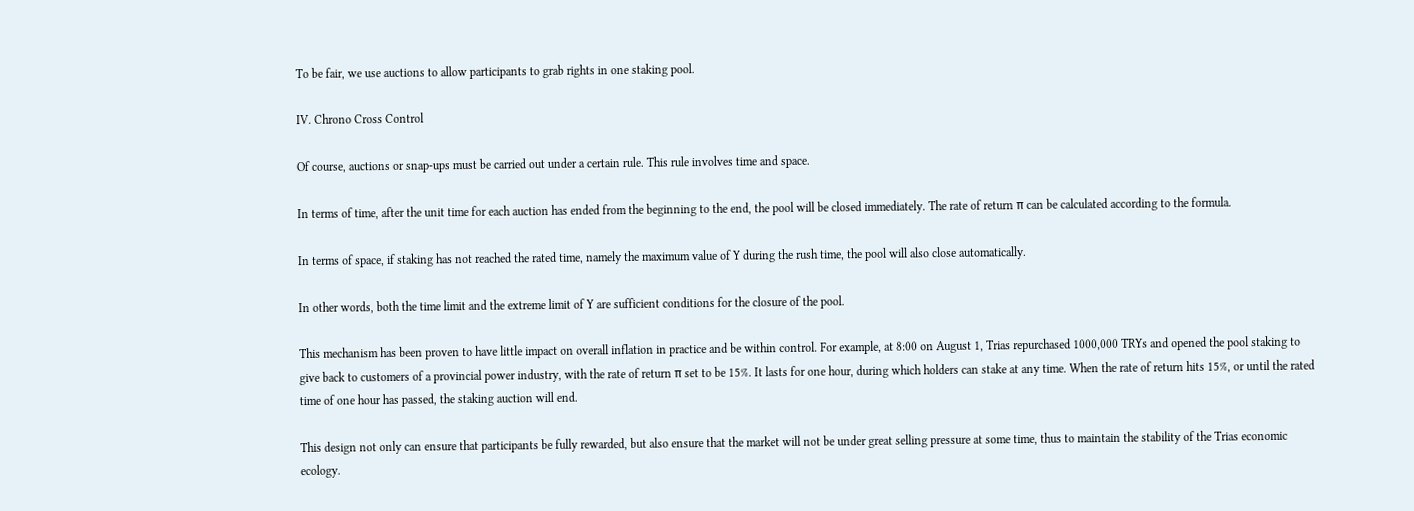To be fair, we use auctions to allow participants to grab rights in one staking pool.

IV. Chrono Cross Control

Of course, auctions or snap-ups must be carried out under a certain rule. This rule involves time and space.

In terms of time, after the unit time for each auction has ended from the beginning to the end, the pool will be closed immediately. The rate of return π can be calculated according to the formula.

In terms of space, if staking has not reached the rated time, namely the maximum value of Y during the rush time, the pool will also close automatically.

In other words, both the time limit and the extreme limit of Y are sufficient conditions for the closure of the pool.

This mechanism has been proven to have little impact on overall inflation in practice and be within control. For example, at 8:00 on August 1, Trias repurchased 1000,000 TRYs and opened the pool staking to give back to customers of a provincial power industry, with the rate of return π set to be 15%. It lasts for one hour, during which holders can stake at any time. When the rate of return hits 15%, or until the rated time of one hour has passed, the staking auction will end.

This design not only can ensure that participants be fully rewarded, but also ensure that the market will not be under great selling pressure at some time, thus to maintain the stability of the Trias economic ecology.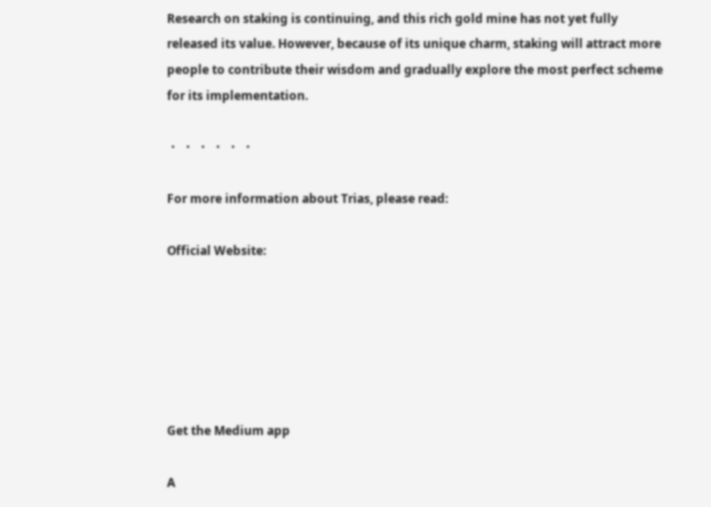Research on staking is continuing, and this rich gold mine has not yet fully released its value. However, because of its unique charm, staking will attract more people to contribute their wisdom and gradually explore the most perfect scheme for its implementation.

・ ・ ・ ・ ・ ・

For more information about Trias, please read:

Official Website:






Get the Medium app

A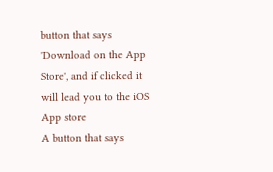button that says 'Download on the App Store', and if clicked it will lead you to the iOS App store
A button that says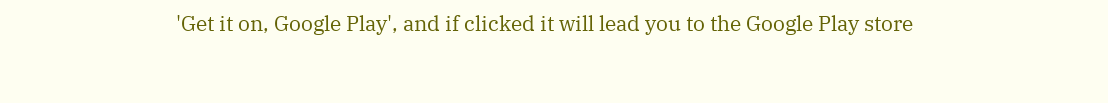'Get it on, Google Play', and if clicked it will lead you to the Google Play store